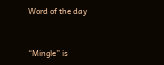Word of the day


“Mingle” is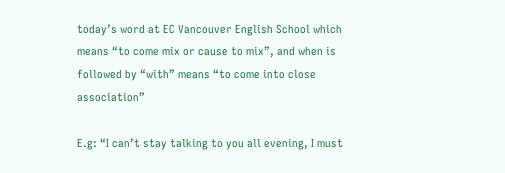today’s word at EC Vancouver English School which means “to come mix or cause to mix”, and when is followed by “with” means “to come into close association”

E.g: “I can’t stay talking to you all evening, I must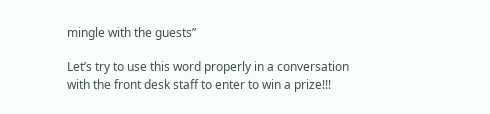mingle with the guests”

Let’s try to use this word properly in a conversation with the front desk staff to enter to win a prize!!!